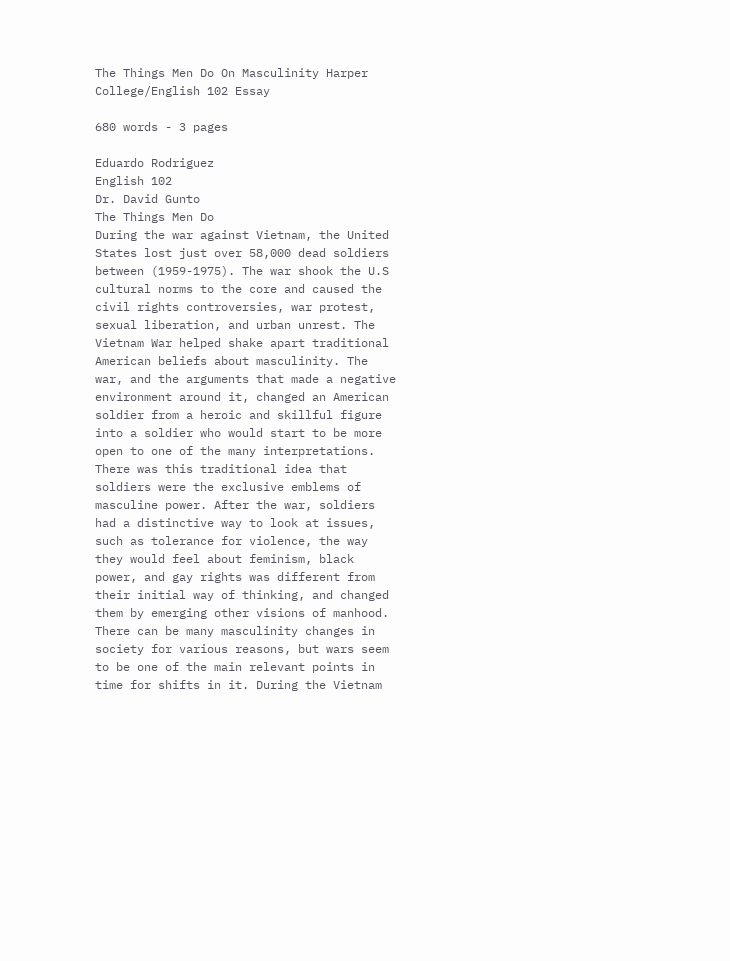The Things Men Do On Masculinity Harper College/English 102 Essay

680 words - 3 pages

Eduardo Rodriguez
English 102
Dr. David Gunto
The Things Men Do
During the war against Vietnam, the United States lost just over 58,000 dead soldiers between (1959-1975). The war shook the U.S cultural norms to the core and caused the civil rights controversies, war protest, sexual liberation, and urban unrest. The Vietnam War helped shake apart traditional American beliefs about masculinity. The war, and the arguments that made a negative environment around it, changed an American soldier from a heroic and skillful figure into a soldier who would start to be more open to one of the many interpretations. There was this traditional idea that soldiers were the exclusive emblems of masculine power. After the war, soldiers had a distinctive way to look at issues, such as tolerance for violence, the way they would feel about feminism, black power, and gay rights was different from their initial way of thinking, and changed them by emerging other visions of manhood.
There can be many masculinity changes in society for various reasons, but wars seem to be one of the main relevant points in time for shifts in it. During the Vietnam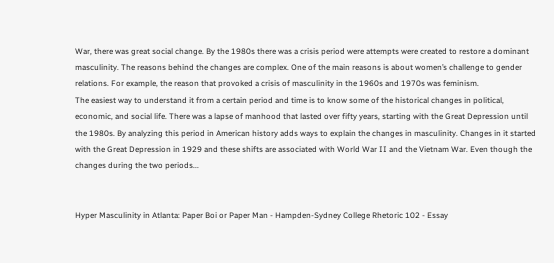War, there was great social change. By the 1980s there was a crisis period were attempts were created to restore a dominant masculinity. The reasons behind the changes are complex. One of the main reasons is about women’s challenge to gender relations. For example, the reason that provoked a crisis of masculinity in the 1960s and 1970s was feminism.
The easiest way to understand it from a certain period and time is to know some of the historical changes in political, economic, and social life. There was a lapse of manhood that lasted over fifty years, starting with the Great Depression until the 1980s. By analyzing this period in American history adds ways to explain the changes in masculinity. Changes in it started with the Great Depression in 1929 and these shifts are associated with World War II and the Vietnam War. Even though the changes during the two periods...


Hyper Masculinity in Atlanta: Paper Boi or Paper Man - Hampden-Sydney College Rhetoric 102 - Essay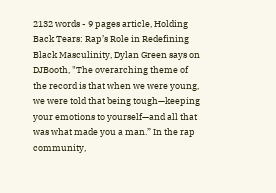2132 words - 9 pages article, Holding Back Tears: Rap’s Role in Redefining Black Masculinity, Dylan Green says on DJBooth, "The overarching theme of the record is that when we were young, we were told that being tough—keeping your emotions to yourself—and all that was what made you a man.” In the rap community,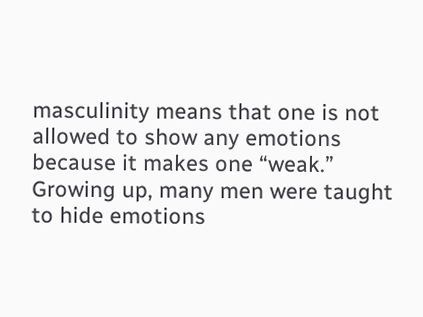masculinity means that one is not allowed to show any emotions because it makes one “weak.” Growing up, many men were taught to hide emotions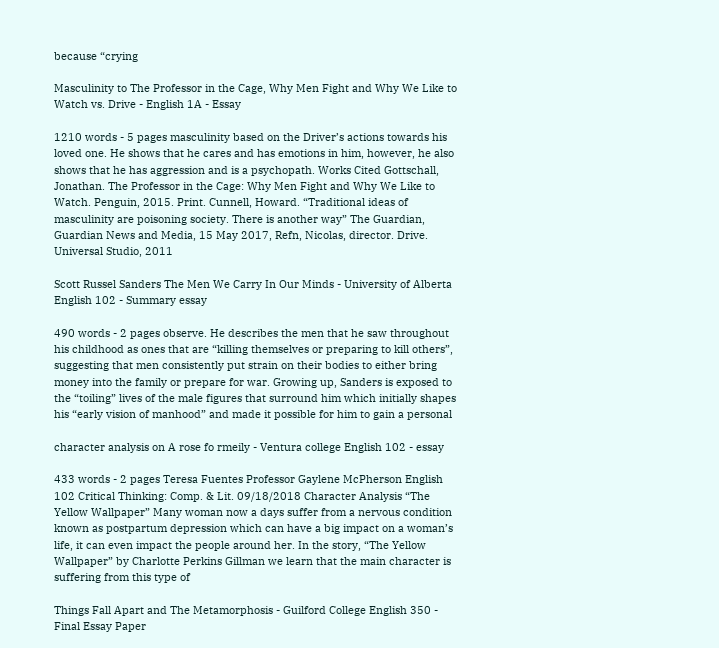because “crying

Masculinity to The Professor in the Cage, Why Men Fight and Why We Like to Watch vs. Drive - English 1A - Essay

1210 words - 5 pages masculinity based on the Driver’s actions towards his loved one. He shows that he cares and has emotions in him, however, he also shows that he has aggression and is a psychopath. Works Cited Gottschall, Jonathan. The Professor in the Cage: Why Men Fight and Why We Like to Watch. Penguin, 2015. Print. Cunnell, Howard. “Traditional ideas of masculinity are poisoning society. There is another way” The Guardian, Guardian News and Media, 15 May 2017, Refn, Nicolas, director. Drive. Universal Studio, 2011

Scott Russel Sanders The Men We Carry In Our Minds - University of Alberta English 102 - Summary essay

490 words - 2 pages observe. He describes the men that he saw throughout his childhood as ones that are “killing themselves or preparing to kill others”, suggesting that men consistently put strain on their bodies to either bring money into the family or prepare for war. Growing up, Sanders is exposed to the “toiling” lives of the male figures that surround him which initially shapes his “early vision of manhood” and made it possible for him to gain a personal

character analysis on A rose fo rmeily - Ventura college English 102 - essay

433 words - 2 pages Teresa Fuentes Professor Gaylene McPherson English 102 Critical Thinking: Comp. & Lit. 09/18/2018 Character Analysis “The Yellow Wallpaper” Many woman now a days suffer from a nervous condition known as postpartum depression which can have a big impact on a woman’s life, it can even impact the people around her. In the story, “The Yellow Wallpaper” by Charlotte Perkins Gillman we learn that the main character is suffering from this type of

Things Fall Apart and The Metamorphosis - Guilford College English 350 - Final Essay Paper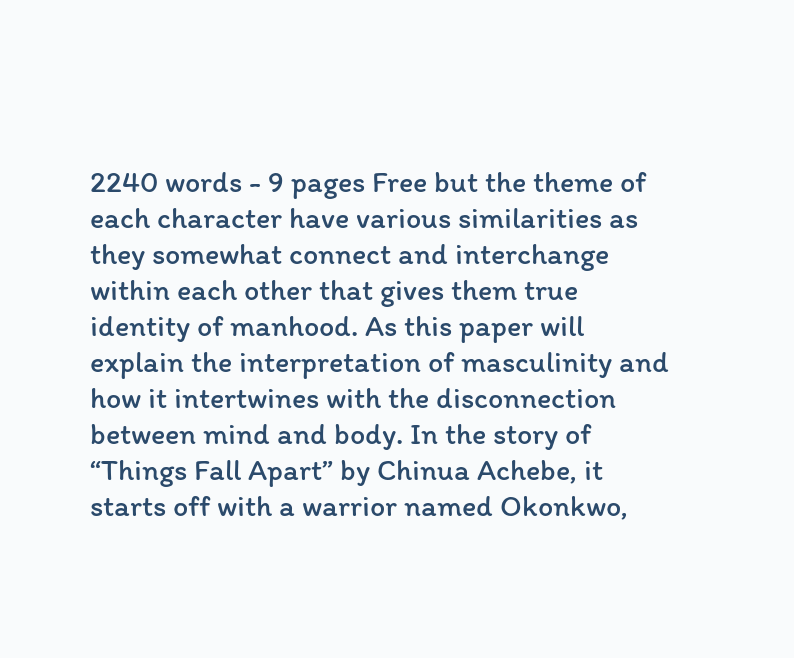2240 words - 9 pages Free but the theme of each character have various similarities as they somewhat connect and interchange within each other that gives them true identity of manhood. As this paper will explain the interpretation of masculinity and how it intertwines with the disconnection between mind and body. In the story of “Things Fall Apart” by Chinua Achebe, it starts off with a warrior named Okonkwo,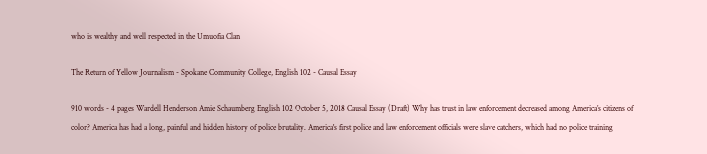who is wealthy and well respected in the Umuofia Clan

The Return of Yellow Journalism - Spokane Community College, English 102 - Causal Essay

910 words - 4 pages Wardell Henderson Amie Schaumberg English 102 October 5, 2018 Causal Essay (Draft) Why has trust in law enforcement decreased among America’s citizens of color? America has had a long, painful and hidden history of police brutality. America's first police and law enforcement officials were slave catchers, which had no police training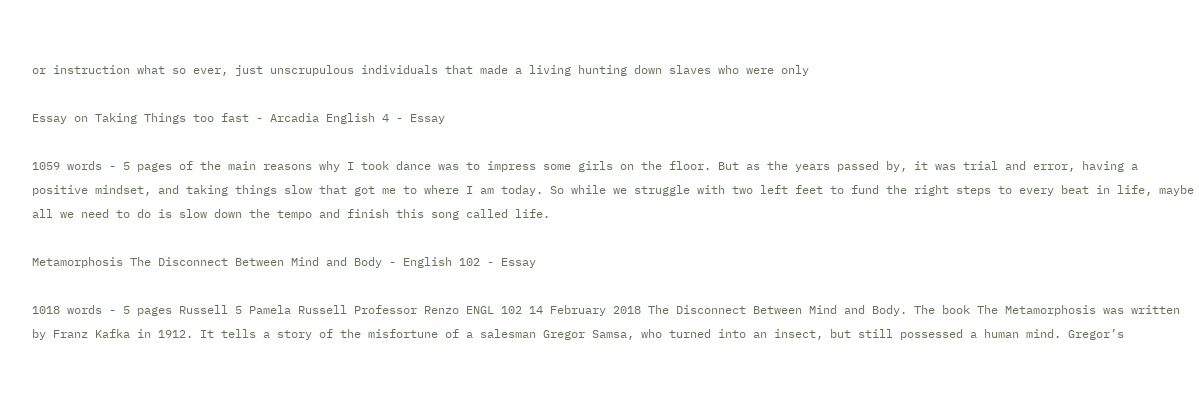or instruction what so ever, just unscrupulous individuals that made a living hunting down slaves who were only

Essay on Taking Things too fast - Arcadia English 4 - Essay

1059 words - 5 pages of the main reasons why I took dance was to impress some girls on the floor. But as the years passed by, it was trial and error, having a positive mindset, and taking things slow that got me to where I am today. So while we struggle with two left feet to fund the right steps to every beat in life, maybe all we need to do is slow down the tempo and finish this song called life.

Metamorphosis The Disconnect Between Mind and Body - English 102 - Essay

1018 words - 5 pages Russell 5 Pamela Russell Professor Renzo ENGL 102 14 February 2018 The Disconnect Between Mind and Body. The book The Metamorphosis was written by Franz Kafka in 1912. It tells a story of the misfortune of a salesman Gregor Samsa, who turned into an insect, but still possessed a human mind. Gregor’s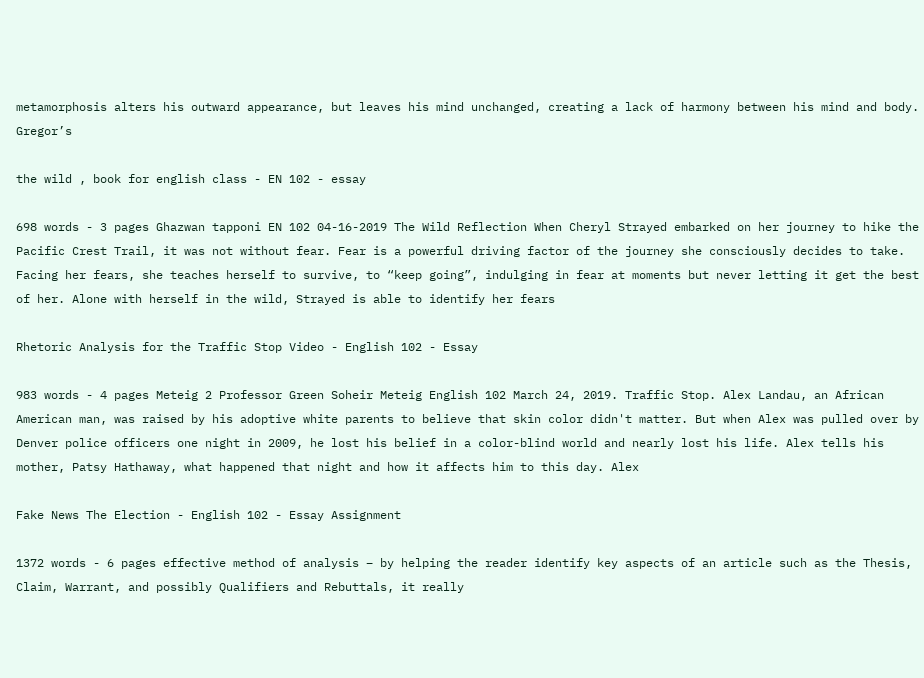metamorphosis alters his outward appearance, but leaves his mind unchanged, creating a lack of harmony between his mind and body. Gregor’s

the wild , book for english class - EN 102 - essay

698 words - 3 pages Ghazwan tapponi EN 102 04-16-2019 The Wild Reflection When Cheryl Strayed embarked on her journey to hike the Pacific Crest Trail, it was not without fear. Fear is a powerful driving factor of the journey she consciously decides to take. Facing her fears, she teaches herself to survive, to “keep going”, indulging in fear at moments but never letting it get the best of her. Alone with herself in the wild, Strayed is able to identify her fears

Rhetoric Analysis for the Traffic Stop Video - English 102 - Essay

983 words - 4 pages Meteig 2 Professor Green Soheir Meteig English 102 March 24, 2019. Traffic Stop. Alex Landau, an African American man, was raised by his adoptive white parents to believe that skin color didn't matter. But when Alex was pulled over by Denver police officers one night in 2009, he lost his belief in a color-blind world and nearly lost his life. Alex tells his mother, Patsy Hathaway, what happened that night and how it affects him to this day. Alex

Fake News The Election - English 102 - Essay Assignment

1372 words - 6 pages effective method of analysis – by helping the reader identify key aspects of an article such as the Thesis, Claim, Warrant, and possibly Qualifiers and Rebuttals, it really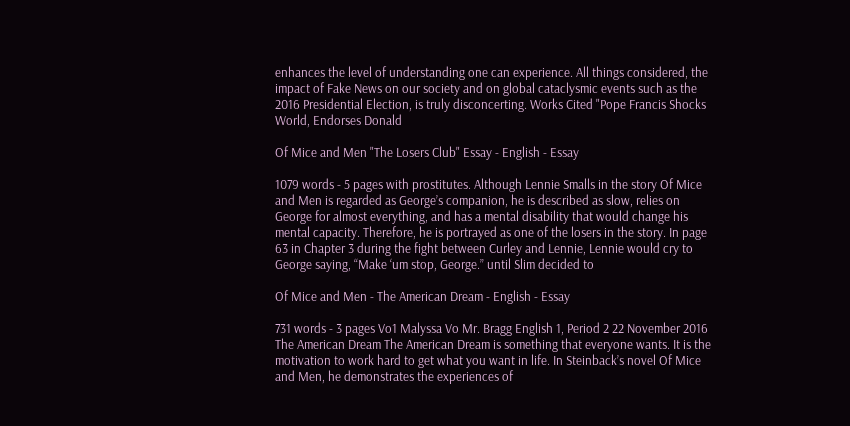enhances the level of understanding one can experience. All things considered, the impact of Fake News on our society and on global cataclysmic events such as the 2016 Presidential Election, is truly disconcerting. Works Cited "Pope Francis Shocks World, Endorses Donald

Of Mice and Men "The Losers Club" Essay - English - Essay

1079 words - 5 pages with prostitutes. Although Lennie Smalls in the story Of Mice and Men is regarded as George’s companion, he is described as slow, relies on George for almost everything, and has a mental disability that would change his mental capacity. Therefore, he is portrayed as one of the losers in the story. In page 63 in Chapter 3 during the fight between Curley and Lennie, Lennie would cry to George saying, “Make ‘um stop, George.” until Slim decided to

Of Mice and Men - The American Dream - English - Essay

731 words - 3 pages Vo1 Malyssa Vo Mr. Bragg English 1, Period 2 22 November 2016 The American Dream The American Dream is something that everyone wants. It is the motivation to work hard to get what you want in life. In Steinback’s novel Of Mice and Men, he demonstrates the experiences of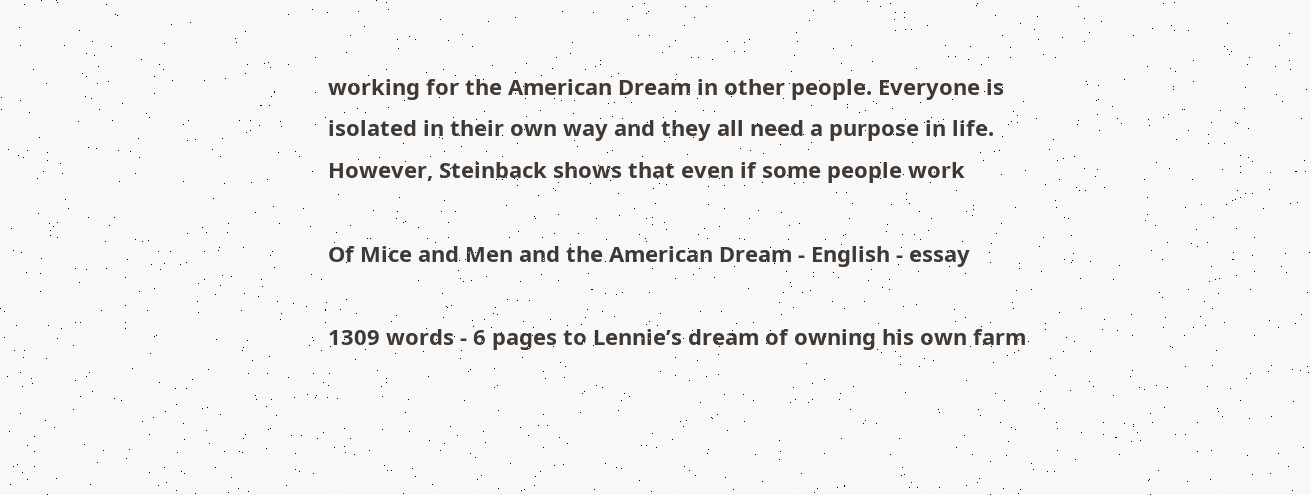working for the American Dream in other people. Everyone is isolated in their own way and they all need a purpose in life. However, Steinback shows that even if some people work

Of Mice and Men and the American Dream - English - essay

1309 words - 6 pages to Lennie’s dream of owning his own farm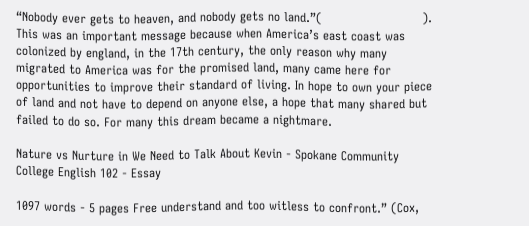“Nobody ever gets to heaven, and nobody gets no land.”(                         ). This was an important message because when America’s east coast was colonized by england, in the 17th century, the only reason why many migrated to America was for the promised land, many came here for opportunities to improve their standard of living. In hope to own your piece of land and not have to depend on anyone else, a hope that many shared but failed to do so. For many this dream became a nightmare.

Nature vs Nurture in We Need to Talk About Kevin - Spokane Community College English 102 - Essay

1097 words - 5 pages Free understand and too witless to confront.” (Cox,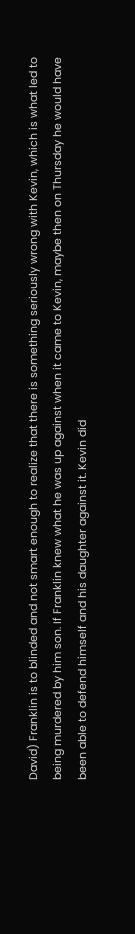David) Franklin is to blinded and not smart enough to realize that there is something seriously wrong with Kevin, which is what led to being murdered by him son. If Franklin knew what he was up against when it came to Kevin, maybe then on Thursday he would have been able to defend himself and his daughter against it. Kevin did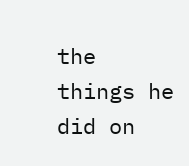the things he did on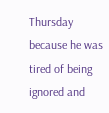Thursday because he was tired of being ignored and